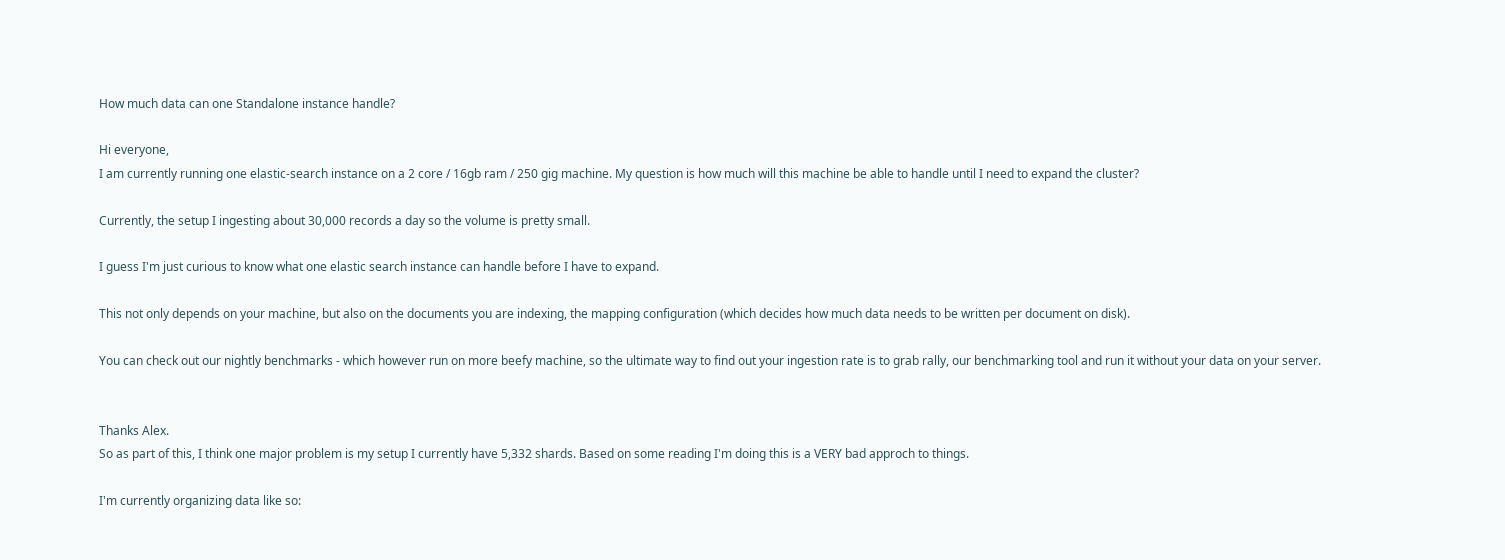How much data can one Standalone instance handle?

Hi everyone,
I am currently running one elastic-search instance on a 2 core / 16gb ram / 250 gig machine. My question is how much will this machine be able to handle until I need to expand the cluster?

Currently, the setup I ingesting about 30,000 records a day so the volume is pretty small.

I guess I'm just curious to know what one elastic search instance can handle before I have to expand.

This not only depends on your machine, but also on the documents you are indexing, the mapping configuration (which decides how much data needs to be written per document on disk).

You can check out our nightly benchmarks - which however run on more beefy machine, so the ultimate way to find out your ingestion rate is to grab rally, our benchmarking tool and run it without your data on your server.


Thanks Alex.
So as part of this, I think one major problem is my setup I currently have 5,332 shards. Based on some reading I'm doing this is a VERY bad approch to things.

I'm currently organizing data like so: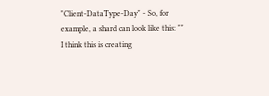"Client-DataType-Day" - So, for example, a shard can look like this: ""
I think this is creating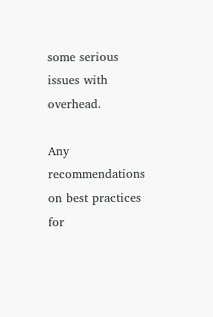some serious issues with overhead.

Any recommendations on best practices for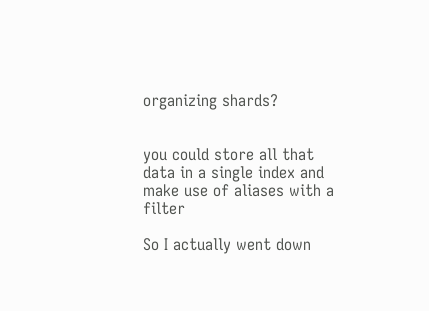organizing shards?


you could store all that data in a single index and make use of aliases with a filter

So I actually went down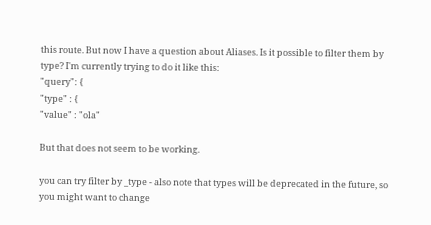this route. But now I have a question about Aliases. Is it possible to filter them by type? I'm currently trying to do it like this:
"query": {
"type" : {
"value" : "ola"

But that does not seem to be working.

you can try filter by _type - also note that types will be deprecated in the future, so you might want to change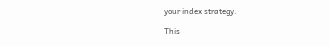your index strategy.

This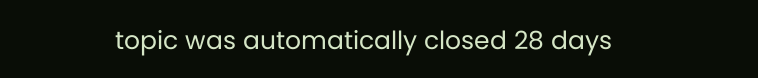topic was automatically closed 28 days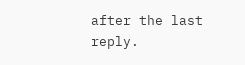after the last reply.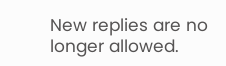New replies are no longer allowed.